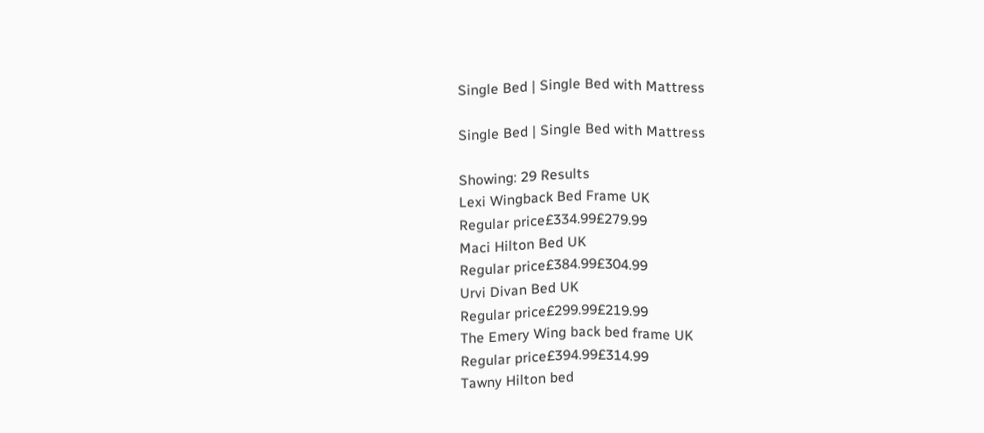Single Bed | Single Bed with Mattress

Single Bed | Single Bed with Mattress

Showing: 29 Results
Lexi Wingback Bed Frame UK
Regular price£334.99£279.99
Maci Hilton Bed UK
Regular price£384.99£304.99
Urvi Divan Bed UK
Regular price£299.99£219.99
The Emery Wing back bed frame UK
Regular price£394.99£314.99
Tawny Hilton bed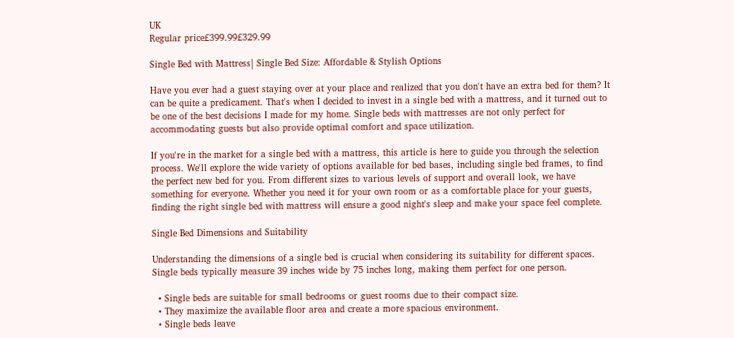UK
Regular price£399.99£329.99

Single Bed with Mattress| Single Bed Size: Affordable & Stylish Options

Have you ever had a guest staying over at your place and realized that you don't have an extra bed for them? It can be quite a predicament. That's when I decided to invest in a single bed with a mattress, and it turned out to be one of the best decisions I made for my home. Single beds with mattresses are not only perfect for accommodating guests but also provide optimal comfort and space utilization.

If you're in the market for a single bed with a mattress, this article is here to guide you through the selection process. We'll explore the wide variety of options available for bed bases, including single bed frames, to find the perfect new bed for you. From different sizes to various levels of support and overall look, we have something for everyone. Whether you need it for your own room or as a comfortable place for your guests, finding the right single bed with mattress will ensure a good night's sleep and make your space feel complete.

Single Bed Dimensions and Suitability

Understanding the dimensions of a single bed is crucial when considering its suitability for different spaces. Single beds typically measure 39 inches wide by 75 inches long, making them perfect for one person.

  • Single beds are suitable for small bedrooms or guest rooms due to their compact size.
  • They maximize the available floor area and create a more spacious environment.
  • Single beds leave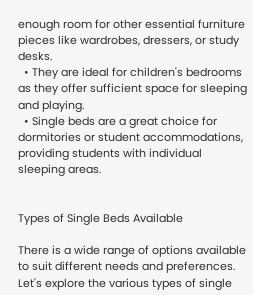enough room for other essential furniture pieces like wardrobes, dressers, or study desks.
  • They are ideal for children's bedrooms as they offer sufficient space for sleeping and playing.
  • Single beds are a great choice for dormitories or student accommodations, providing students with individual sleeping areas.


Types of Single Beds Available

There is a wide range of options available to suit different needs and preferences. Let's explore the various types of single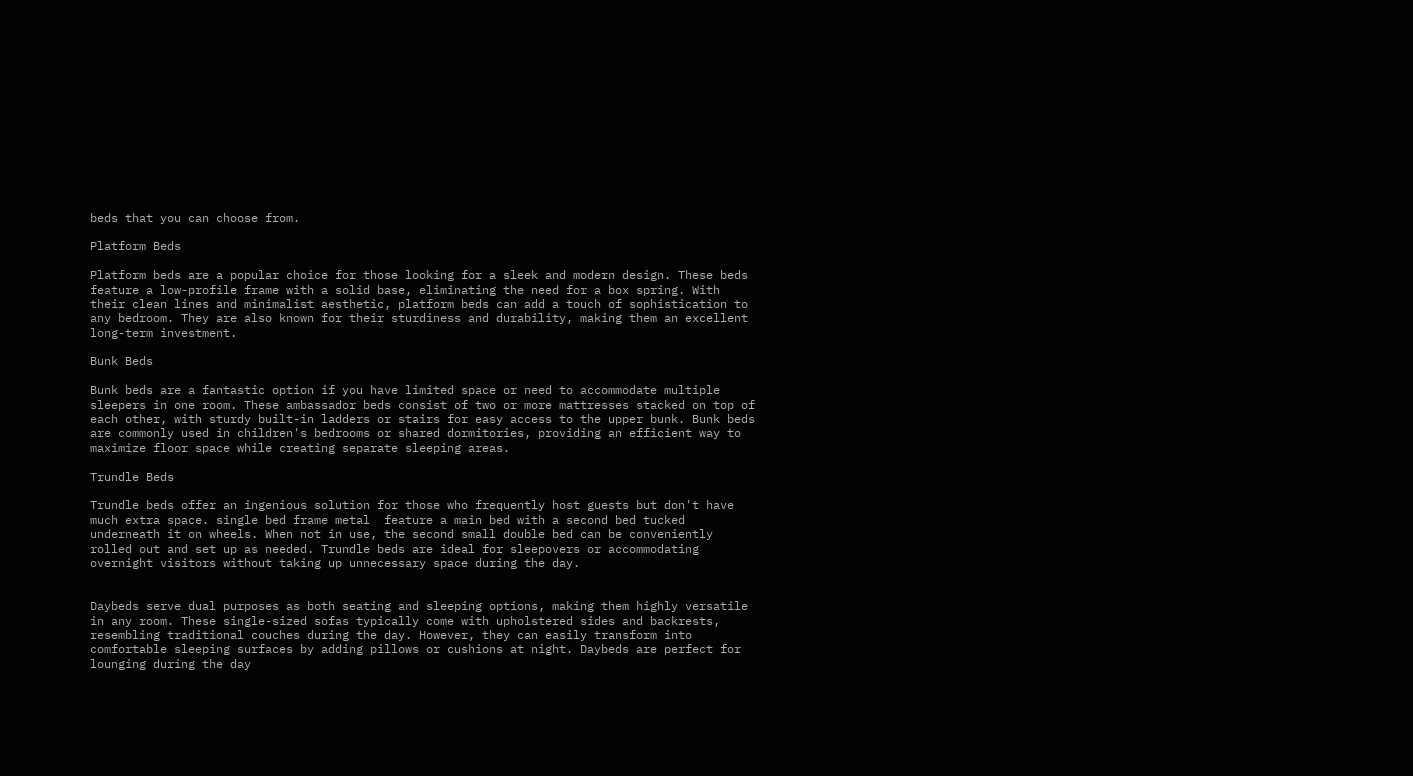beds that you can choose from.

Platform Beds

Platform beds are a popular choice for those looking for a sleek and modern design. These beds feature a low-profile frame with a solid base, eliminating the need for a box spring. With their clean lines and minimalist aesthetic, platform beds can add a touch of sophistication to any bedroom. They are also known for their sturdiness and durability, making them an excellent long-term investment.

Bunk Beds

Bunk beds are a fantastic option if you have limited space or need to accommodate multiple sleepers in one room. These ambassador beds consist of two or more mattresses stacked on top of each other, with sturdy built-in ladders or stairs for easy access to the upper bunk. Bunk beds are commonly used in children's bedrooms or shared dormitories, providing an efficient way to maximize floor space while creating separate sleeping areas.

Trundle Beds

Trundle beds offer an ingenious solution for those who frequently host guests but don't have much extra space. single bed frame metal  feature a main bed with a second bed tucked underneath it on wheels. When not in use, the second small double bed can be conveniently rolled out and set up as needed. Trundle beds are ideal for sleepovers or accommodating overnight visitors without taking up unnecessary space during the day.


Daybeds serve dual purposes as both seating and sleeping options, making them highly versatile in any room. These single-sized sofas typically come with upholstered sides and backrests, resembling traditional couches during the day. However, they can easily transform into comfortable sleeping surfaces by adding pillows or cushions at night. Daybeds are perfect for lounging during the day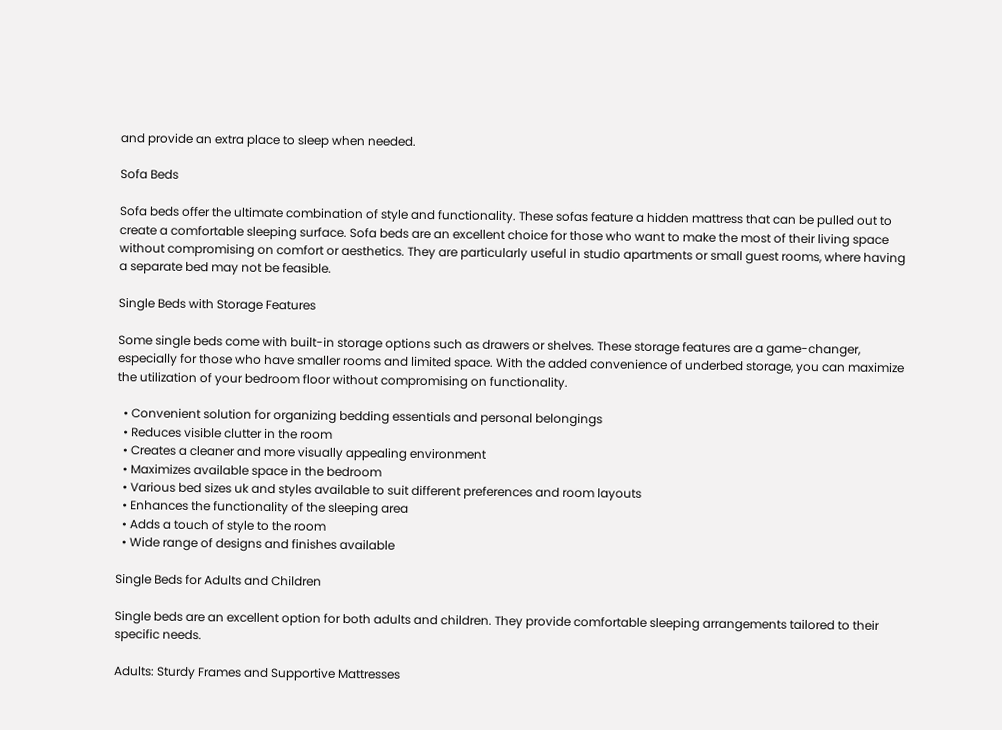and provide an extra place to sleep when needed.

Sofa Beds

Sofa beds offer the ultimate combination of style and functionality. These sofas feature a hidden mattress that can be pulled out to create a comfortable sleeping surface. Sofa beds are an excellent choice for those who want to make the most of their living space without compromising on comfort or aesthetics. They are particularly useful in studio apartments or small guest rooms, where having a separate bed may not be feasible.

Single Beds with Storage Features

Some single beds come with built-in storage options such as drawers or shelves. These storage features are a game-changer, especially for those who have smaller rooms and limited space. With the added convenience of underbed storage, you can maximize the utilization of your bedroom floor without compromising on functionality.

  • Convenient solution for organizing bedding essentials and personal belongings
  • Reduces visible clutter in the room
  • Creates a cleaner and more visually appealing environment
  • Maximizes available space in the bedroom
  • Various bed sizes uk and styles available to suit different preferences and room layouts
  • Enhances the functionality of the sleeping area
  • Adds a touch of style to the room
  • Wide range of designs and finishes available

Single Beds for Adults and Children

Single beds are an excellent option for both adults and children. They provide comfortable sleeping arrangements tailored to their specific needs.

Adults: Sturdy Frames and Supportive Mattresses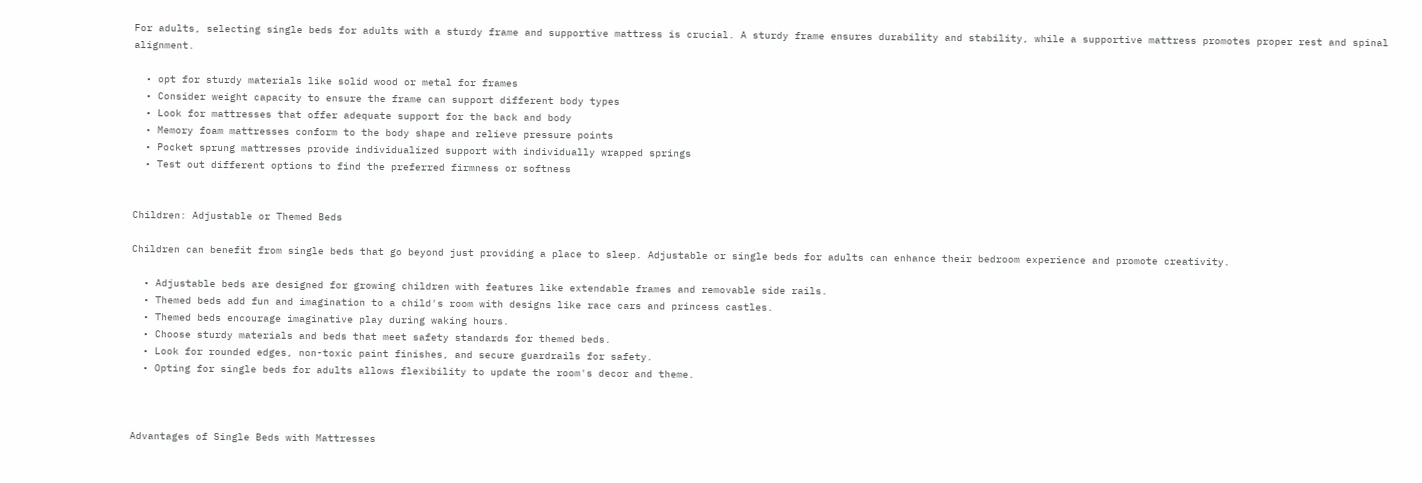For adults, selecting single beds for adults with a sturdy frame and supportive mattress is crucial. A sturdy frame ensures durability and stability, while a supportive mattress promotes proper rest and spinal alignment.

  • opt for sturdy materials like solid wood or metal for frames
  • Consider weight capacity to ensure the frame can support different body types
  • Look for mattresses that offer adequate support for the back and body
  • Memory foam mattresses conform to the body shape and relieve pressure points
  • Pocket sprung mattresses provide individualized support with individually wrapped springs
  • Test out different options to find the preferred firmness or softness


Children: Adjustable or Themed Beds

Children can benefit from single beds that go beyond just providing a place to sleep. Adjustable or single beds for adults can enhance their bedroom experience and promote creativity.

  • Adjustable beds are designed for growing children with features like extendable frames and removable side rails.
  • Themed beds add fun and imagination to a child's room with designs like race cars and princess castles.
  • Themed beds encourage imaginative play during waking hours.
  • Choose sturdy materials and beds that meet safety standards for themed beds.
  • Look for rounded edges, non-toxic paint finishes, and secure guardrails for safety.
  • Opting for single beds for adults allows flexibility to update the room's decor and theme.



Advantages of Single Beds with Mattresses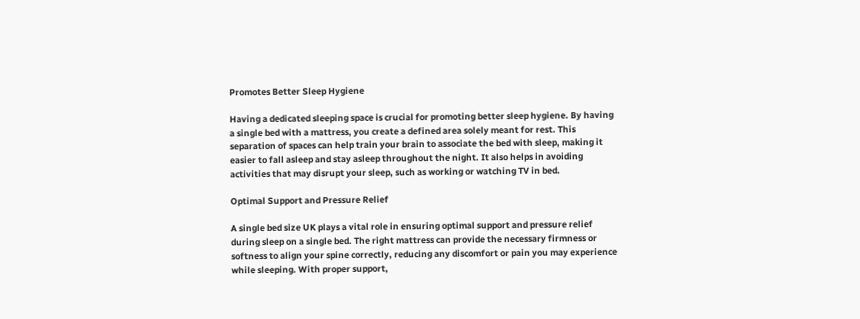Promotes Better Sleep Hygiene

Having a dedicated sleeping space is crucial for promoting better sleep hygiene. By having a single bed with a mattress, you create a defined area solely meant for rest. This separation of spaces can help train your brain to associate the bed with sleep, making it easier to fall asleep and stay asleep throughout the night. It also helps in avoiding activities that may disrupt your sleep, such as working or watching TV in bed.

Optimal Support and Pressure Relief

A single bed size UK plays a vital role in ensuring optimal support and pressure relief during sleep on a single bed. The right mattress can provide the necessary firmness or softness to align your spine correctly, reducing any discomfort or pain you may experience while sleeping. With proper support,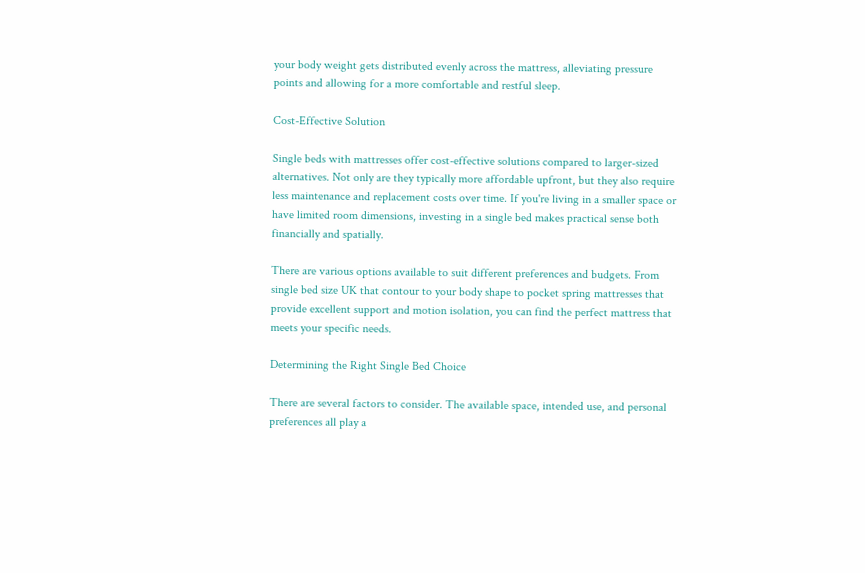your body weight gets distributed evenly across the mattress, alleviating pressure points and allowing for a more comfortable and restful sleep.

Cost-Effective Solution

Single beds with mattresses offer cost-effective solutions compared to larger-sized alternatives. Not only are they typically more affordable upfront, but they also require less maintenance and replacement costs over time. If you're living in a smaller space or have limited room dimensions, investing in a single bed makes practical sense both financially and spatially.

There are various options available to suit different preferences and budgets. From single bed size UK that contour to your body shape to pocket spring mattresses that provide excellent support and motion isolation, you can find the perfect mattress that meets your specific needs.

Determining the Right Single Bed Choice

There are several factors to consider. The available space, intended use, and personal preferences all play a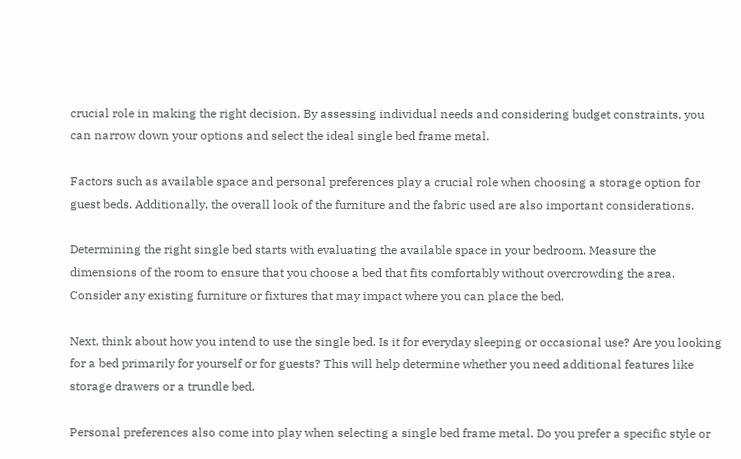crucial role in making the right decision. By assessing individual needs and considering budget constraints, you can narrow down your options and select the ideal single bed frame metal.

Factors such as available space and personal preferences play a crucial role when choosing a storage option for guest beds. Additionally, the overall look of the furniture and the fabric used are also important considerations.

Determining the right single bed starts with evaluating the available space in your bedroom. Measure the dimensions of the room to ensure that you choose a bed that fits comfortably without overcrowding the area. Consider any existing furniture or fixtures that may impact where you can place the bed.

Next, think about how you intend to use the single bed. Is it for everyday sleeping or occasional use? Are you looking for a bed primarily for yourself or for guests? This will help determine whether you need additional features like storage drawers or a trundle bed.

Personal preferences also come into play when selecting a single bed frame metal. Do you prefer a specific style or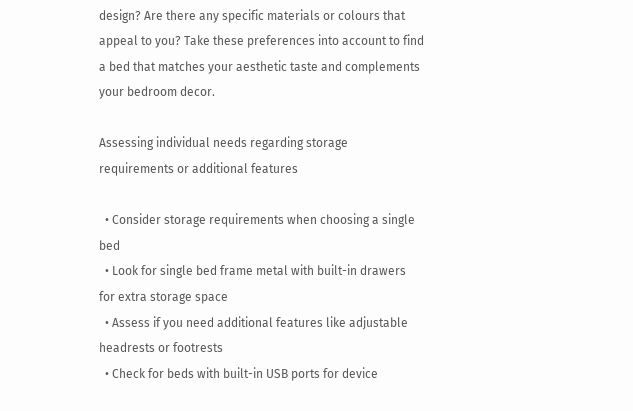design? Are there any specific materials or colours that appeal to you? Take these preferences into account to find a bed that matches your aesthetic taste and complements your bedroom decor.

Assessing individual needs regarding storage requirements or additional features

  • Consider storage requirements when choosing a single bed
  • Look for single bed frame metal with built-in drawers for extra storage space
  • Assess if you need additional features like adjustable headrests or footrests
  • Check for beds with built-in USB ports for device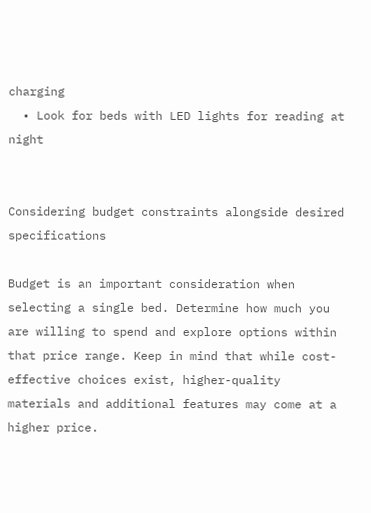charging
  • Look for beds with LED lights for reading at night


Considering budget constraints alongside desired specifications

Budget is an important consideration when selecting a single bed. Determine how much you are willing to spend and explore options within that price range. Keep in mind that while cost-effective choices exist, higher-quality materials and additional features may come at a higher price.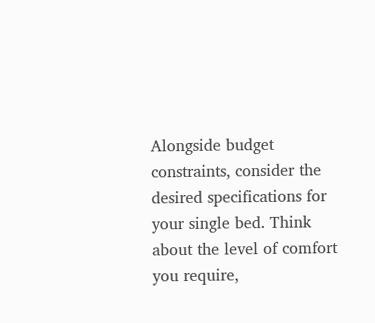Alongside budget constraints, consider the desired specifications for your single bed. Think about the level of comfort you require,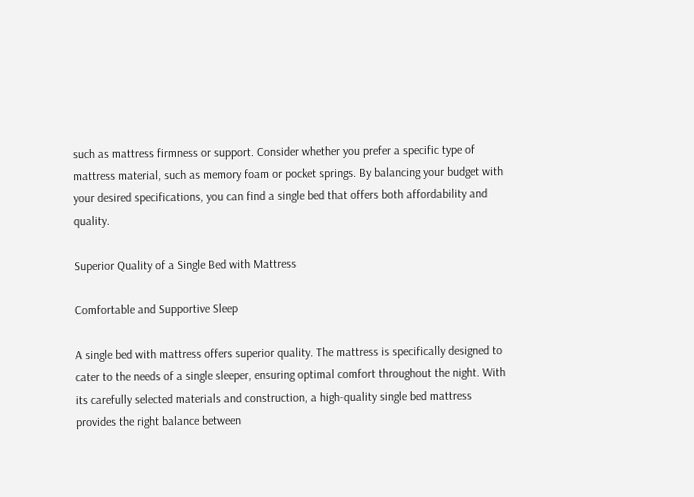such as mattress firmness or support. Consider whether you prefer a specific type of mattress material, such as memory foam or pocket springs. By balancing your budget with your desired specifications, you can find a single bed that offers both affordability and quality.

Superior Quality of a Single Bed with Mattress

Comfortable and Supportive Sleep

A single bed with mattress offers superior quality. The mattress is specifically designed to cater to the needs of a single sleeper, ensuring optimal comfort throughout the night. With its carefully selected materials and construction, a high-quality single bed mattress provides the right balance between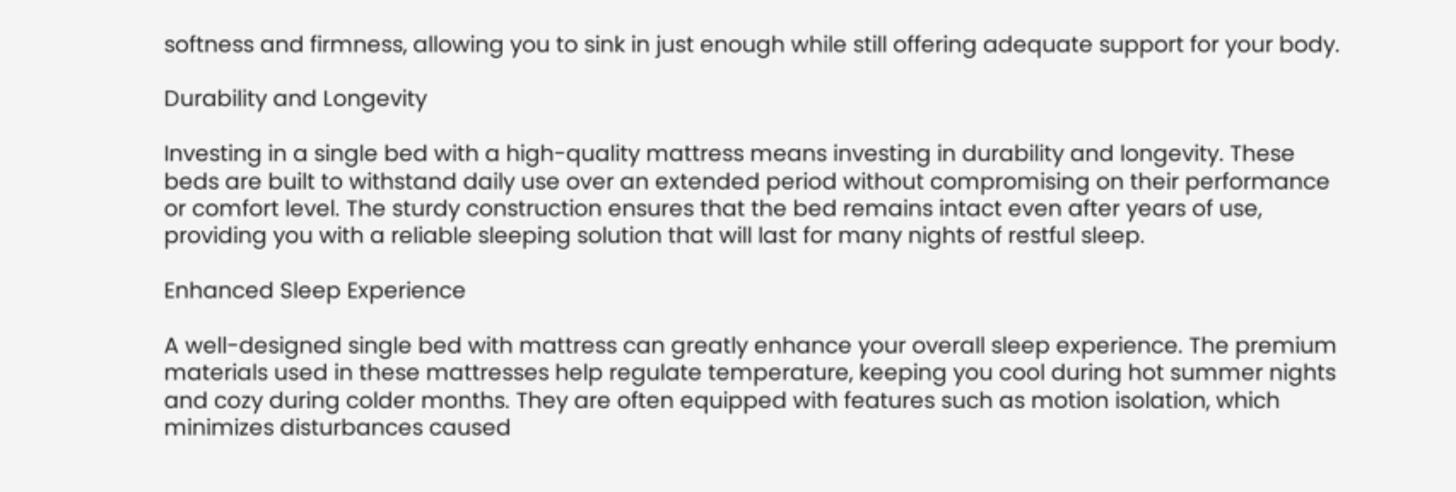softness and firmness, allowing you to sink in just enough while still offering adequate support for your body.

Durability and Longevity

Investing in a single bed with a high-quality mattress means investing in durability and longevity. These beds are built to withstand daily use over an extended period without compromising on their performance or comfort level. The sturdy construction ensures that the bed remains intact even after years of use, providing you with a reliable sleeping solution that will last for many nights of restful sleep.

Enhanced Sleep Experience

A well-designed single bed with mattress can greatly enhance your overall sleep experience. The premium materials used in these mattresses help regulate temperature, keeping you cool during hot summer nights and cozy during colder months. They are often equipped with features such as motion isolation, which minimizes disturbances caused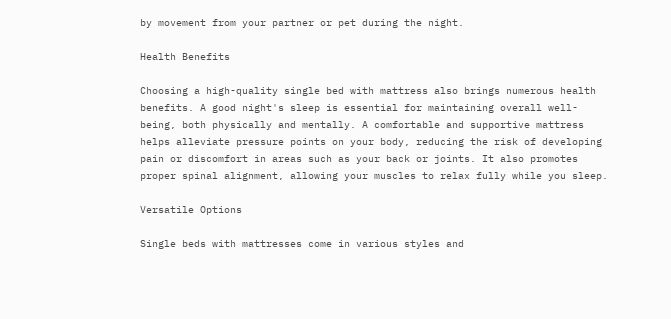by movement from your partner or pet during the night.

Health Benefits

Choosing a high-quality single bed with mattress also brings numerous health benefits. A good night's sleep is essential for maintaining overall well-being, both physically and mentally. A comfortable and supportive mattress helps alleviate pressure points on your body, reducing the risk of developing pain or discomfort in areas such as your back or joints. It also promotes proper spinal alignment, allowing your muscles to relax fully while you sleep.

Versatile Options

Single beds with mattresses come in various styles and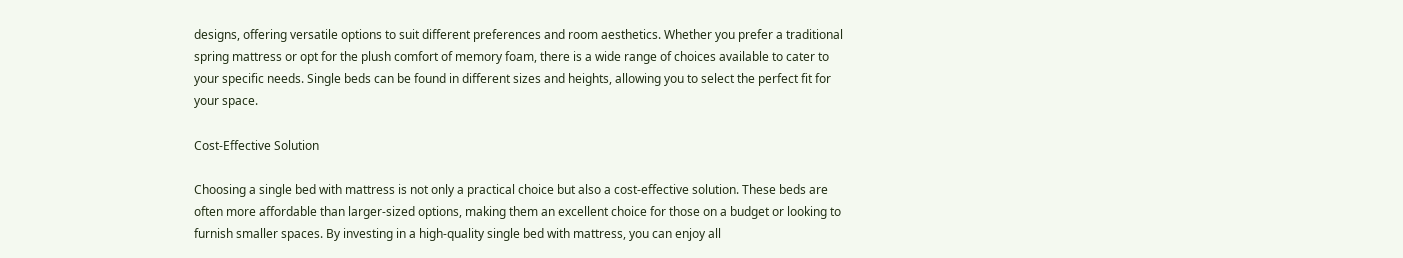designs, offering versatile options to suit different preferences and room aesthetics. Whether you prefer a traditional spring mattress or opt for the plush comfort of memory foam, there is a wide range of choices available to cater to your specific needs. Single beds can be found in different sizes and heights, allowing you to select the perfect fit for your space.

Cost-Effective Solution

Choosing a single bed with mattress is not only a practical choice but also a cost-effective solution. These beds are often more affordable than larger-sized options, making them an excellent choice for those on a budget or looking to furnish smaller spaces. By investing in a high-quality single bed with mattress, you can enjoy all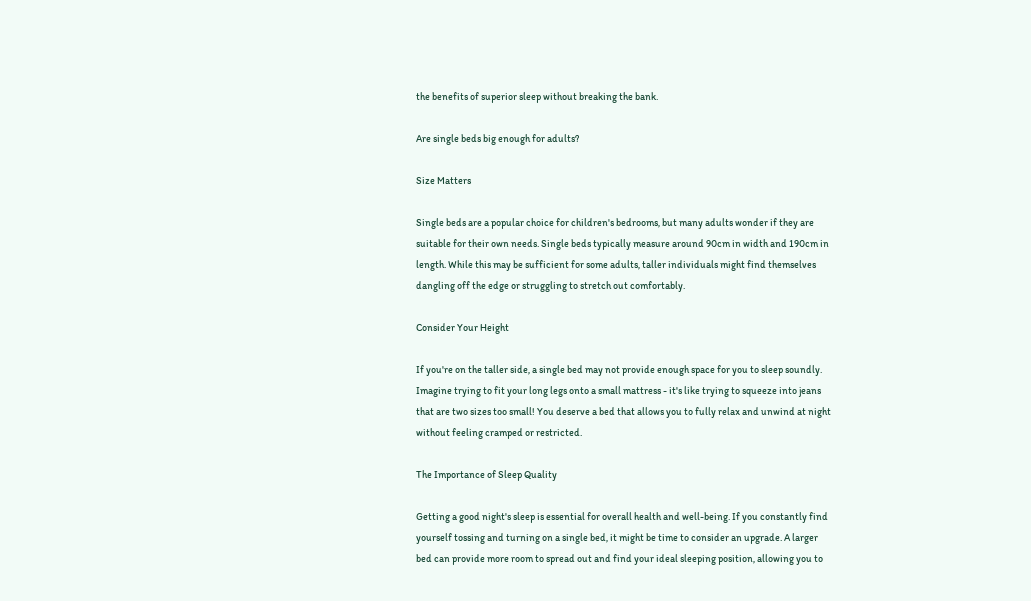the benefits of superior sleep without breaking the bank.

Are single beds big enough for adults?

Size Matters

Single beds are a popular choice for children's bedrooms, but many adults wonder if they are suitable for their own needs. Single beds typically measure around 90cm in width and 190cm in length. While this may be sufficient for some adults, taller individuals might find themselves dangling off the edge or struggling to stretch out comfortably.

Consider Your Height

If you're on the taller side, a single bed may not provide enough space for you to sleep soundly. Imagine trying to fit your long legs onto a small mattress - it's like trying to squeeze into jeans that are two sizes too small! You deserve a bed that allows you to fully relax and unwind at night without feeling cramped or restricted.

The Importance of Sleep Quality

Getting a good night's sleep is essential for overall health and well-being. If you constantly find yourself tossing and turning on a single bed, it might be time to consider an upgrade. A larger bed can provide more room to spread out and find your ideal sleeping position, allowing you to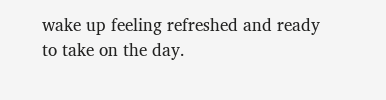wake up feeling refreshed and ready to take on the day.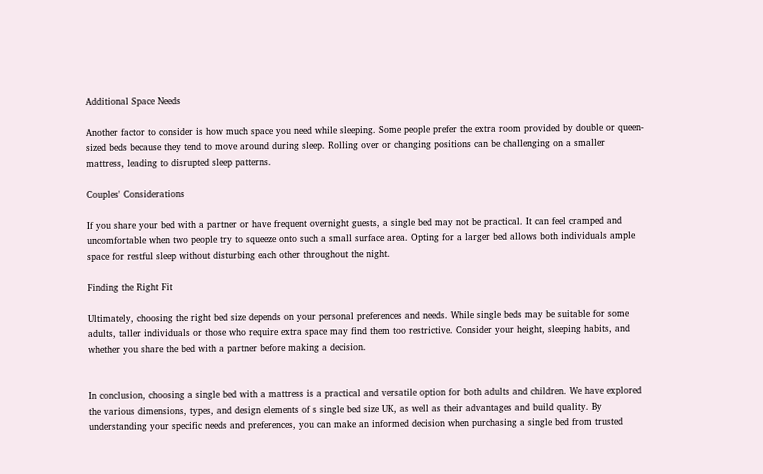Additional Space Needs

Another factor to consider is how much space you need while sleeping. Some people prefer the extra room provided by double or queen-sized beds because they tend to move around during sleep. Rolling over or changing positions can be challenging on a smaller mattress, leading to disrupted sleep patterns.

Couples' Considerations

If you share your bed with a partner or have frequent overnight guests, a single bed may not be practical. It can feel cramped and uncomfortable when two people try to squeeze onto such a small surface area. Opting for a larger bed allows both individuals ample space for restful sleep without disturbing each other throughout the night.

Finding the Right Fit

Ultimately, choosing the right bed size depends on your personal preferences and needs. While single beds may be suitable for some adults, taller individuals or those who require extra space may find them too restrictive. Consider your height, sleeping habits, and whether you share the bed with a partner before making a decision.


In conclusion, choosing a single bed with a mattress is a practical and versatile option for both adults and children. We have explored the various dimensions, types, and design elements of s single bed size UK, as well as their advantages and build quality. By understanding your specific needs and preferences, you can make an informed decision when purchasing a single bed from trusted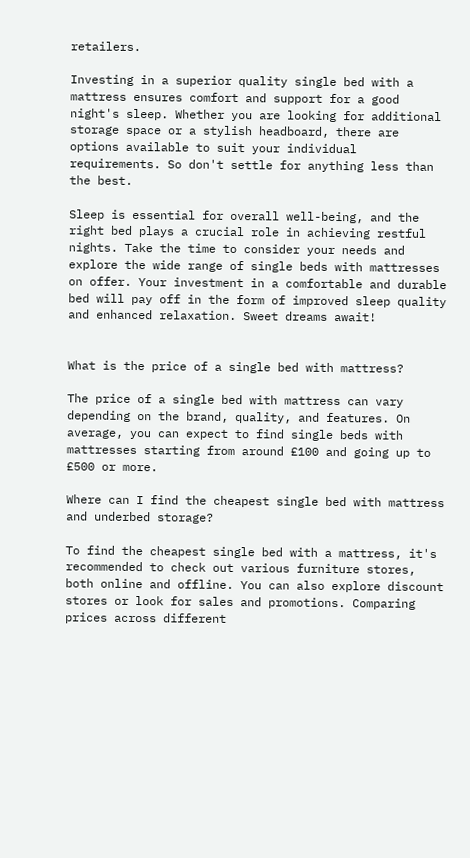retailers.

Investing in a superior quality single bed with a mattress ensures comfort and support for a good night's sleep. Whether you are looking for additional storage space or a stylish headboard, there are options available to suit your individual requirements. So don't settle for anything less than the best.

Sleep is essential for overall well-being, and the right bed plays a crucial role in achieving restful nights. Take the time to consider your needs and explore the wide range of single beds with mattresses on offer. Your investment in a comfortable and durable bed will pay off in the form of improved sleep quality and enhanced relaxation. Sweet dreams await!


What is the price of a single bed with mattress?

The price of a single bed with mattress can vary depending on the brand, quality, and features. On average, you can expect to find single beds with mattresses starting from around £100 and going up to £500 or more.

Where can I find the cheapest single bed with mattress and underbed storage?

To find the cheapest single bed with a mattress, it's recommended to check out various furniture stores, both online and offline. You can also explore discount stores or look for sales and promotions. Comparing prices across different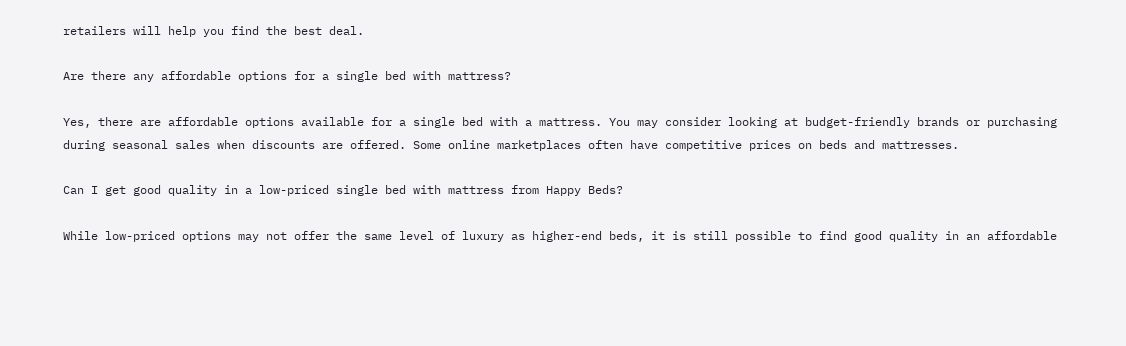retailers will help you find the best deal.

Are there any affordable options for a single bed with mattress?

Yes, there are affordable options available for a single bed with a mattress. You may consider looking at budget-friendly brands or purchasing during seasonal sales when discounts are offered. Some online marketplaces often have competitive prices on beds and mattresses.

Can I get good quality in a low-priced single bed with mattress from Happy Beds?

While low-priced options may not offer the same level of luxury as higher-end beds, it is still possible to find good quality in an affordable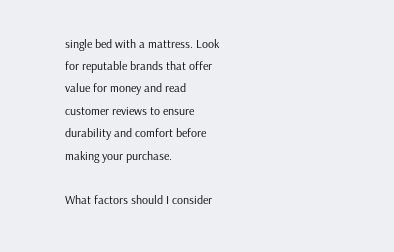single bed with a mattress. Look for reputable brands that offer value for money and read customer reviews to ensure durability and comfort before making your purchase.

What factors should I consider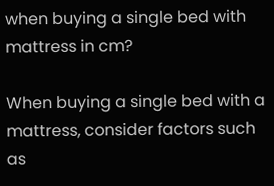when buying a single bed with mattress in cm?

When buying a single bed with a mattress, consider factors such as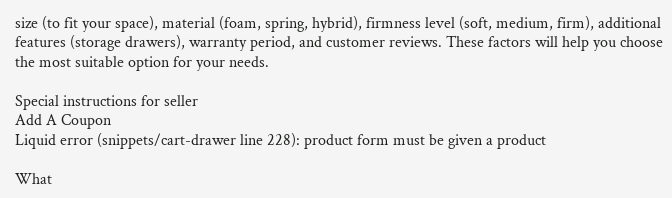size (to fit your space), material (foam, spring, hybrid), firmness level (soft, medium, firm), additional features (storage drawers), warranty period, and customer reviews. These factors will help you choose the most suitable option for your needs.

Special instructions for seller
Add A Coupon
Liquid error (snippets/cart-drawer line 228): product form must be given a product

What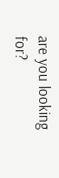are you looking for?